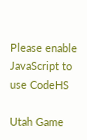Please enable JavaScript to use CodeHS

Utah Game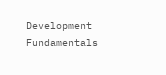Development Fundamentals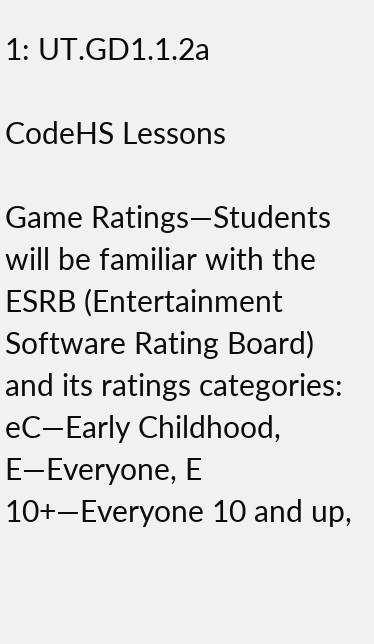1: UT.GD1.1.2a

CodeHS Lessons

Game Ratings—Students will be familiar with the ESRB (Entertainment Software Rating Board) and its ratings categories: eC—Early Childhood, E—Everyone, E 10+—Everyone 10 and up,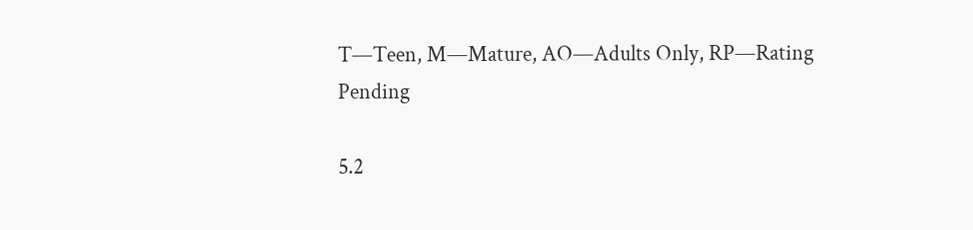T—Teen, M—Mature, AO—Adults Only, RP—Rating Pending

5.2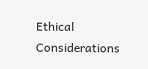Ethical Considerations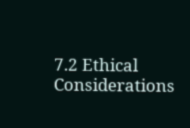7.2 Ethical Considerations